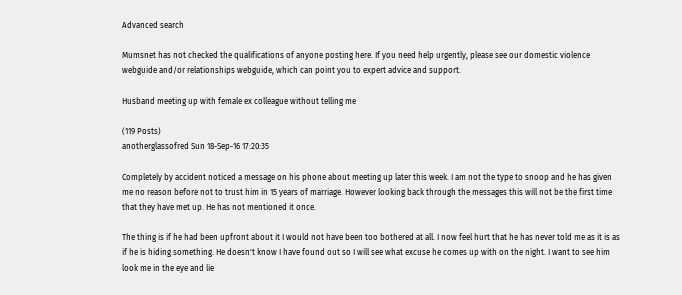Advanced search

Mumsnet has not checked the qualifications of anyone posting here. If you need help urgently, please see our domestic violence webguide and/or relationships webguide, which can point you to expert advice and support.

Husband meeting up with female ex colleague without telling me

(119 Posts)
anotherglassofred Sun 18-Sep-16 17:20:35

Completely by accident noticed a message on his phone about meeting up later this week. I am not the type to snoop and he has given me no reason before not to trust him in 15 years of marriage. However looking back through the messages this will not be the first time that they have met up. He has not mentioned it once.

The thing is if he had been upfront about it I would not have been too bothered at all. I now feel hurt that he has never told me as it is as if he is hiding something. He doesn't know I have found out so I will see what excuse he comes up with on the night. I want to see him look me in the eye and lie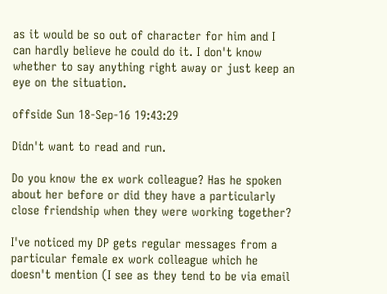as it would be so out of character for him and I can hardly believe he could do it. I don't know whether to say anything right away or just keep an eye on the situation.

offside Sun 18-Sep-16 19:43:29

Didn't want to read and run.

Do you know the ex work colleague? Has he spoken about her before or did they have a particularly close friendship when they were working together?

I've noticed my DP gets regular messages from a particular female ex work colleague which he doesn't mention (I see as they tend to be via email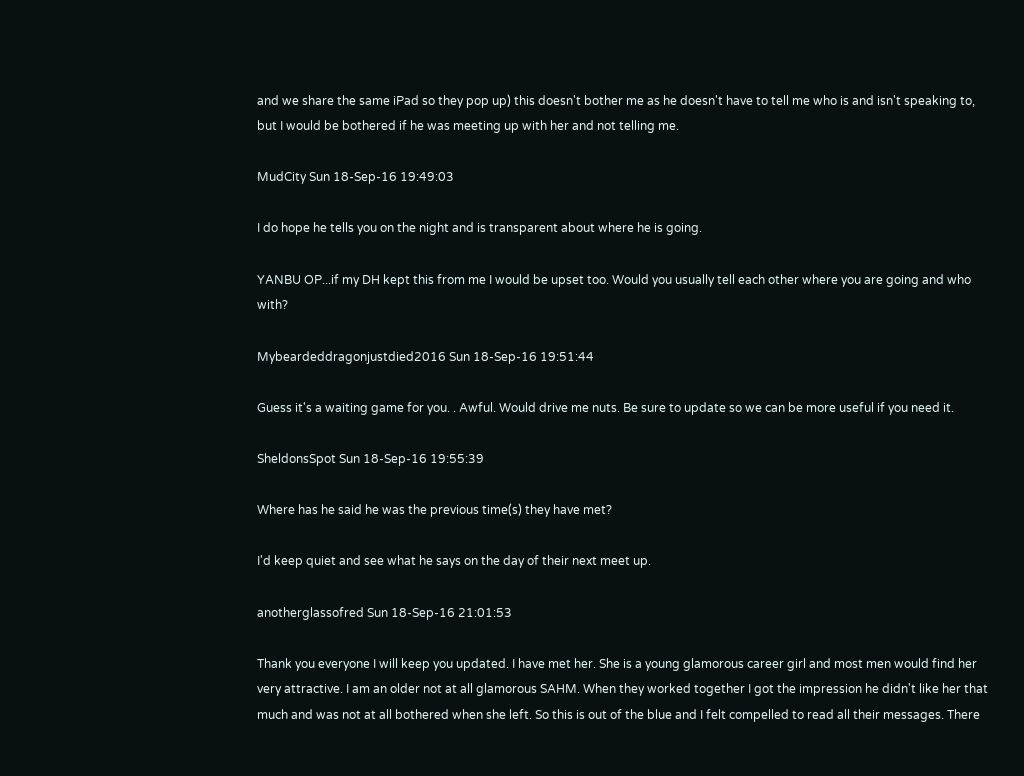and we share the same iPad so they pop up) this doesn't bother me as he doesn't have to tell me who is and isn't speaking to, but I would be bothered if he was meeting up with her and not telling me.

MudCity Sun 18-Sep-16 19:49:03

I do hope he tells you on the night and is transparent about where he is going.

YANBU OP...if my DH kept this from me I would be upset too. Would you usually tell each other where you are going and who with?

Mybeardeddragonjustdied2016 Sun 18-Sep-16 19:51:44

Guess it's a waiting game for you. . Awful. Would drive me nuts. Be sure to update so we can be more useful if you need it.

SheldonsSpot Sun 18-Sep-16 19:55:39

Where has he said he was the previous time(s) they have met?

I'd keep quiet and see what he says on the day of their next meet up.

anotherglassofred Sun 18-Sep-16 21:01:53

Thank you everyone I will keep you updated. I have met her. She is a young glamorous career girl and most men would find her very attractive. I am an older not at all glamorous SAHM. When they worked together I got the impression he didn't like her that much and was not at all bothered when she left. So this is out of the blue and I felt compelled to read all their messages. There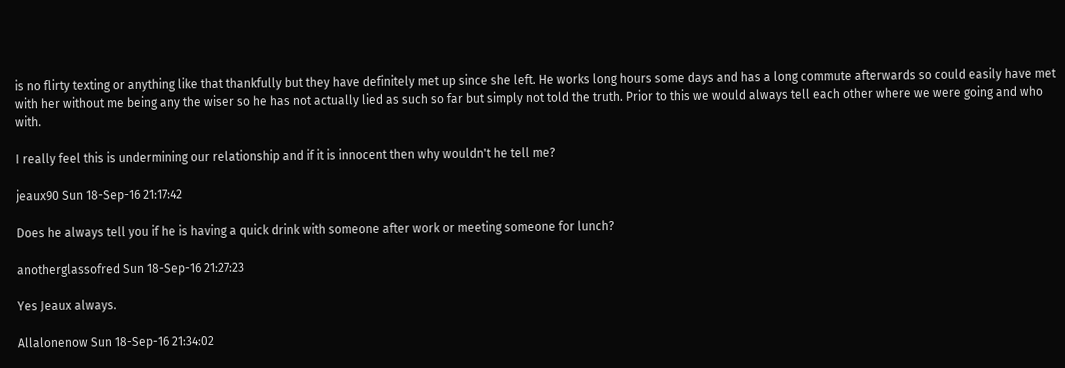is no flirty texting or anything like that thankfully but they have definitely met up since she left. He works long hours some days and has a long commute afterwards so could easily have met with her without me being any the wiser so he has not actually lied as such so far but simply not told the truth. Prior to this we would always tell each other where we were going and who with.

I really feel this is undermining our relationship and if it is innocent then why wouldn't he tell me?

jeaux90 Sun 18-Sep-16 21:17:42

Does he always tell you if he is having a quick drink with someone after work or meeting someone for lunch?

anotherglassofred Sun 18-Sep-16 21:27:23

Yes Jeaux always.

Allalonenow Sun 18-Sep-16 21:34:02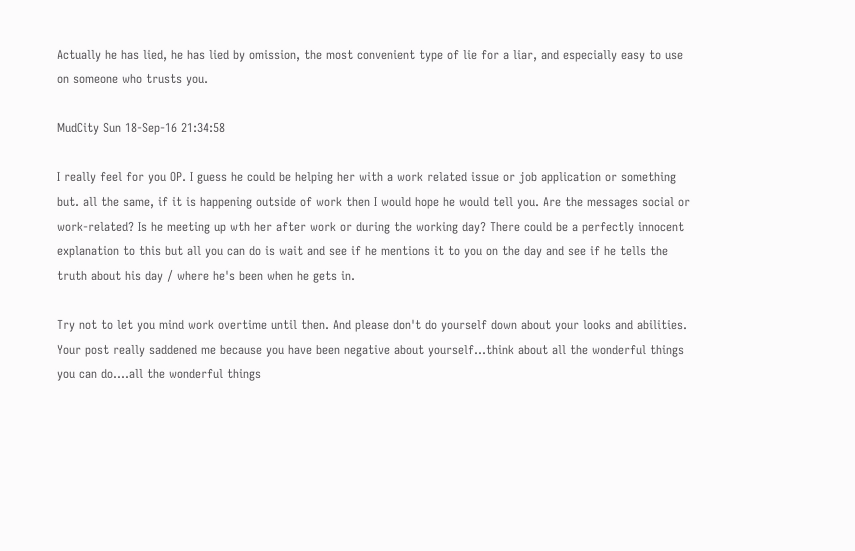Actually he has lied, he has lied by omission, the most convenient type of lie for a liar, and especially easy to use on someone who trusts you.

MudCity Sun 18-Sep-16 21:34:58

I really feel for you OP. I guess he could be helping her with a work related issue or job application or something but. all the same, if it is happening outside of work then I would hope he would tell you. Are the messages social or work-related? Is he meeting up wth her after work or during the working day? There could be a perfectly innocent explanation to this but all you can do is wait and see if he mentions it to you on the day and see if he tells the truth about his day / where he's been when he gets in.

Try not to let you mind work overtime until then. And please don't do yourself down about your looks and abilities. Your post really saddened me because you have been negative about yourself...think about all the wonderful things you can do....all the wonderful things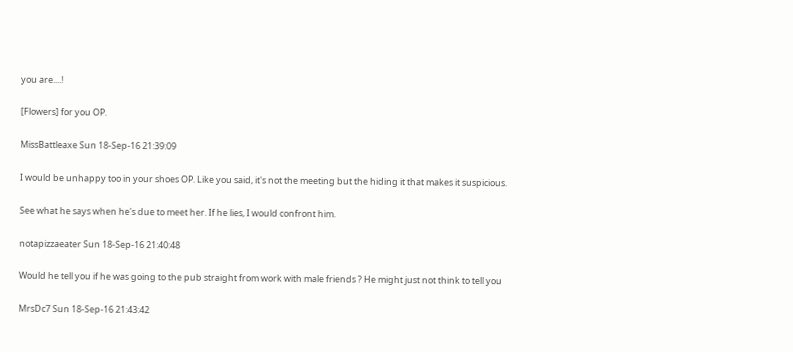you are....!

[Flowers] for you OP.

MissBattleaxe Sun 18-Sep-16 21:39:09

I would be unhappy too in your shoes OP. Like you said, it's not the meeting but the hiding it that makes it suspicious.

See what he says when he's due to meet her. If he lies, I would confront him.

notapizzaeater Sun 18-Sep-16 21:40:48

Would he tell you if he was going to the pub straight from work with male friends ? He might just not think to tell you

MrsDc7 Sun 18-Sep-16 21:43:42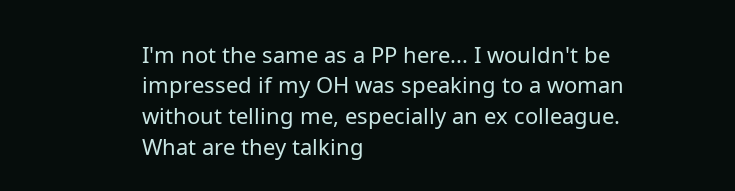I'm not the same as a PP here... I wouldn't be impressed if my OH was speaking to a woman without telling me, especially an ex colleague. What are they talking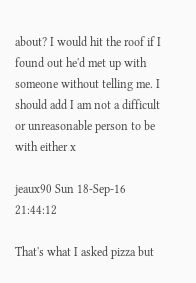about? I would hit the roof if I found out he'd met up with someone without telling me. I should add I am not a difficult or unreasonable person to be with either x

jeaux90 Sun 18-Sep-16 21:44:12

That's what I asked pizza but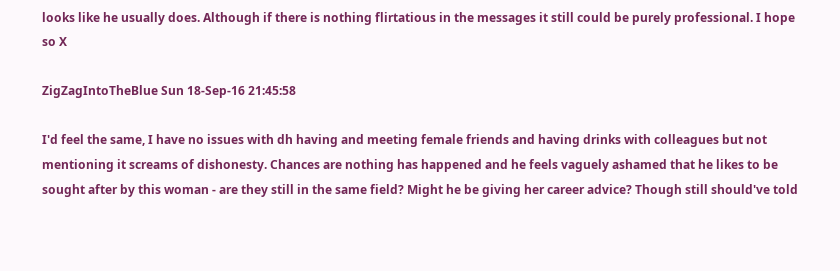looks like he usually does. Although if there is nothing flirtatious in the messages it still could be purely professional. I hope so X

ZigZagIntoTheBlue Sun 18-Sep-16 21:45:58

I'd feel the same, I have no issues with dh having and meeting female friends and having drinks with colleagues but not mentioning it screams of dishonesty. Chances are nothing has happened and he feels vaguely ashamed that he likes to be sought after by this woman - are they still in the same field? Might he be giving her career advice? Though still should've told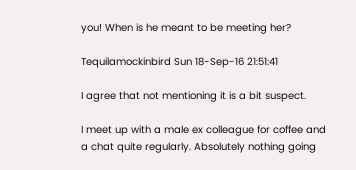you! When is he meant to be meeting her?

Tequilamockinbird Sun 18-Sep-16 21:51:41

I agree that not mentioning it is a bit suspect.

I meet up with a male ex colleague for coffee and a chat quite regularly. Absolutely nothing going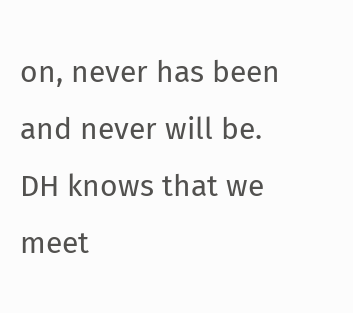on, never has been and never will be. DH knows that we meet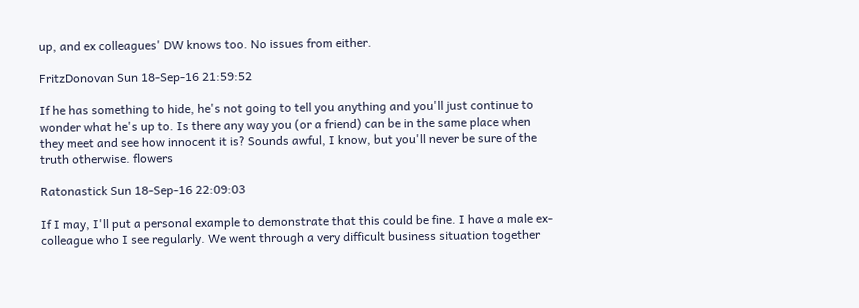up, and ex colleagues' DW knows too. No issues from either.

FritzDonovan Sun 18-Sep-16 21:59:52

If he has something to hide, he's not going to tell you anything and you'll just continue to wonder what he's up to. Is there any way you (or a friend) can be in the same place when they meet and see how innocent it is? Sounds awful, I know, but you'll never be sure of the truth otherwise. flowers

Ratonastick Sun 18-Sep-16 22:09:03

If I may, I'll put a personal example to demonstrate that this could be fine. I have a male ex-colleague who I see regularly. We went through a very difficult business situation together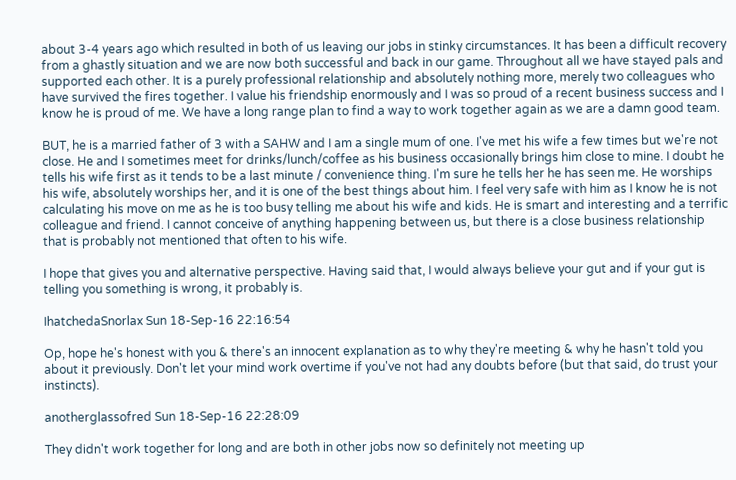about 3-4 years ago which resulted in both of us leaving our jobs in stinky circumstances. It has been a difficult recovery from a ghastly situation and we are now both successful and back in our game. Throughout all we have stayed pals and supported each other. It is a purely professional relationship and absolutely nothing more, merely two colleagues who have survived the fires together. I value his friendship enormously and I was so proud of a recent business success and I know he is proud of me. We have a long range plan to find a way to work together again as we are a damn good team.

BUT, he is a married father of 3 with a SAHW and I am a single mum of one. I've met his wife a few times but we're not close. He and I sometimes meet for drinks/lunch/coffee as his business occasionally brings him close to mine. I doubt he tells his wife first as it tends to be a last minute / convenience thing. I'm sure he tells her he has seen me. He worships his wife, absolutely worships her, and it is one of the best things about him. I feel very safe with him as I know he is not calculating his move on me as he is too busy telling me about his wife and kids. He is smart and interesting and a terrific colleague and friend. I cannot conceive of anything happening between us, but there is a close business relationship that is probably not mentioned that often to his wife.

I hope that gives you and alternative perspective. Having said that, I would always believe your gut and if your gut is telling you something is wrong, it probably is.

IhatchedaSnorlax Sun 18-Sep-16 22:16:54

Op, hope he's honest with you & there's an innocent explanation as to why they're meeting & why he hasn't told you about it previously. Don't let your mind work overtime if you've not had any doubts before (but that said, do trust your instincts).

anotherglassofred Sun 18-Sep-16 22:28:09

They didn't work together for long and are both in other jobs now so definitely not meeting up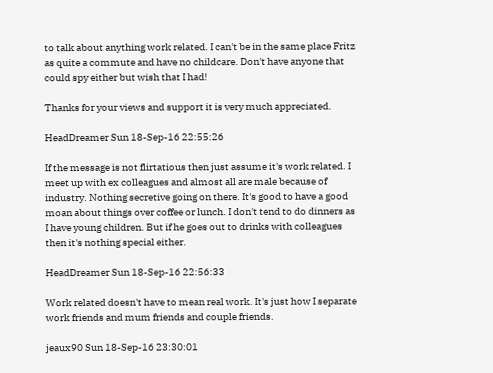to talk about anything work related. I can't be in the same place Fritz as quite a commute and have no childcare. Don't have anyone that could spy either but wish that I had!

Thanks for your views and support it is very much appreciated.

HeadDreamer Sun 18-Sep-16 22:55:26

If the message is not flirtatious then just assume it's work related. I meet up with ex colleagues and almost all are male because of industry. Nothing secretive going on there. It's good to have a good moan about things over coffee or lunch. I don't tend to do dinners as I have young children. But if he goes out to drinks with colleagues then it's nothing special either.

HeadDreamer Sun 18-Sep-16 22:56:33

Work related doesn't have to mean real work. It's just how I separate work friends and mum friends and couple friends.

jeaux90 Sun 18-Sep-16 23:30:01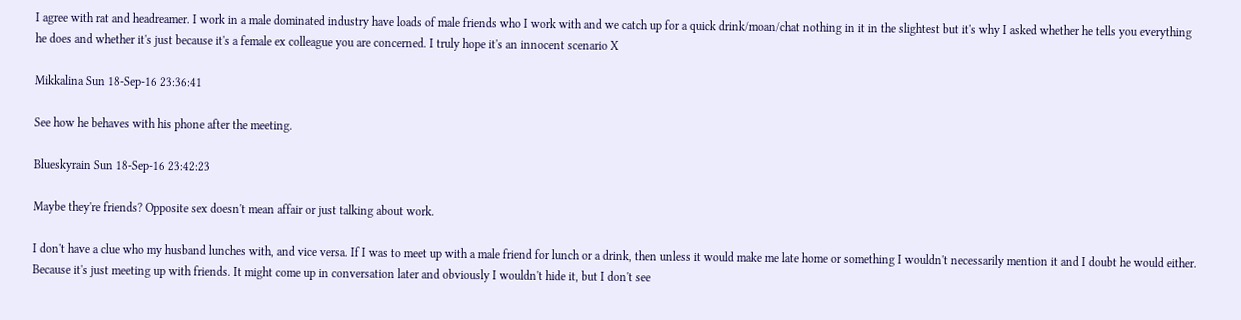I agree with rat and headreamer. I work in a male dominated industry have loads of male friends who I work with and we catch up for a quick drink/moan/chat nothing in it in the slightest but it's why I asked whether he tells you everything he does and whether it's just because it's a female ex colleague you are concerned. I truly hope it's an innocent scenario X

Mikkalina Sun 18-Sep-16 23:36:41

See how he behaves with his phone after the meeting.

Blueskyrain Sun 18-Sep-16 23:42:23

Maybe they're friends? Opposite sex doesn't mean affair or just talking about work.

I don't have a clue who my husband lunches with, and vice versa. If I was to meet up with a male friend for lunch or a drink, then unless it would make me late home or something I wouldn't necessarily mention it and I doubt he would either. Because it's just meeting up with friends. It might come up in conversation later and obviously I wouldn't hide it, but I don't see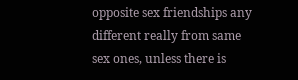opposite sex friendships any different really from same sex ones, unless there is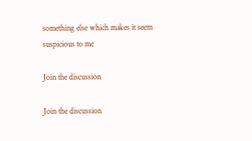something else which makes it seem suspicious to me

Join the discussion

Join the discussion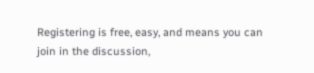Registering is free, easy, and means you can join in the discussion,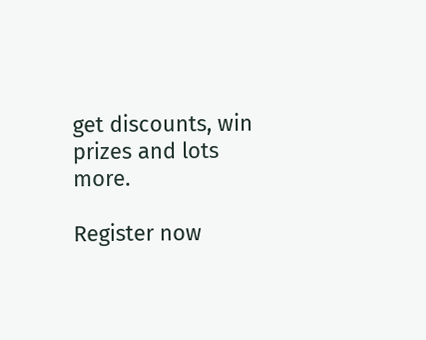get discounts, win prizes and lots more.

Register now